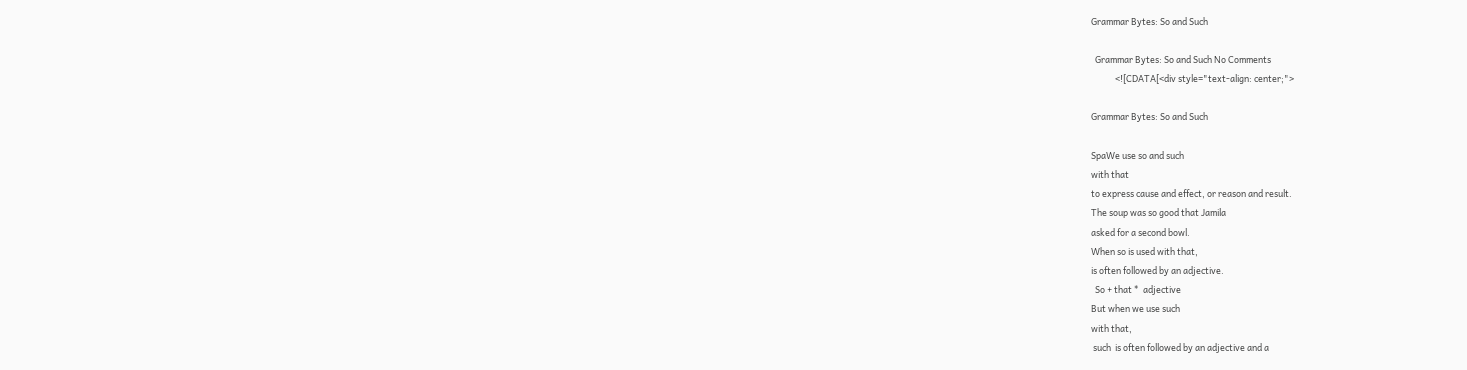Grammar Bytes: So and Such

  Grammar Bytes: So and Such No Comments
            <![CDATA[<div style="text-align: center;">

Grammar Bytes: So and Such

SpaWe use so and such
with that
to express cause and effect, or reason and result.
The soup was so good that Jamila
asked for a second bowl.
When so is used with that,
is often followed by an adjective.
  So + that *  adjective
But when we use such
with that,
 such  is often followed by an adjective and a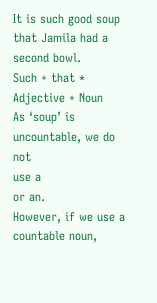It is such good soup that Jamila had a second bowl.
Such + that *
Adjective + Noun
As ‘soup’ is uncountable, we do not
use a
or an.
However, if we use a countable noun,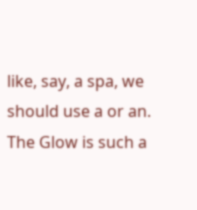like, say, a spa, we should use a or an.
The Glow is such a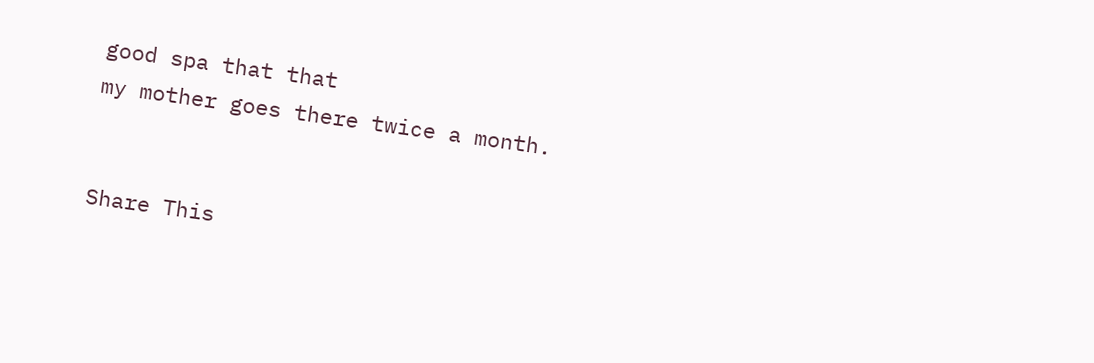good spa that that
my mother goes there twice a month.


Share This